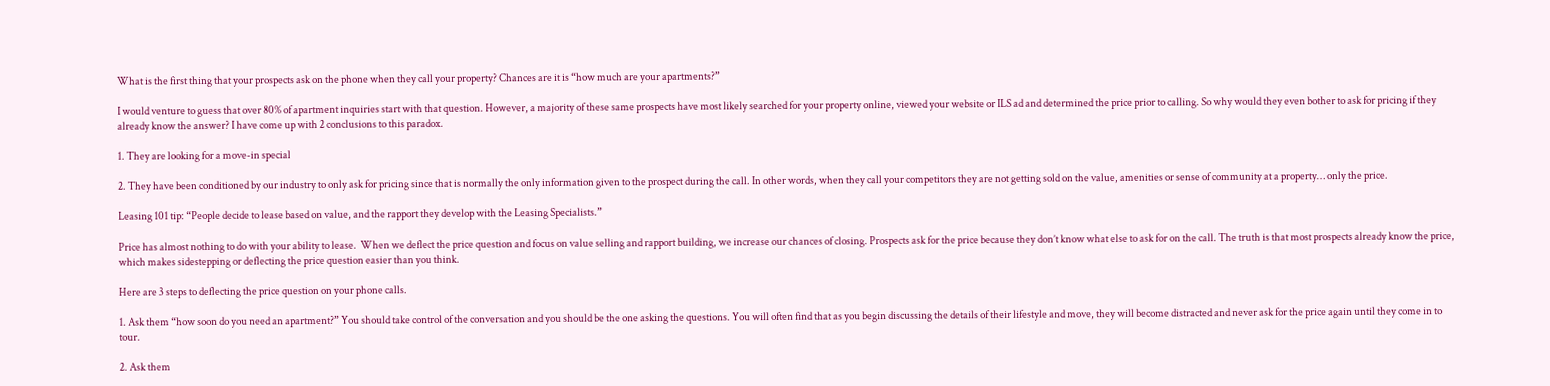What is the first thing that your prospects ask on the phone when they call your property? Chances are it is “how much are your apartments?”

I would venture to guess that over 80% of apartment inquiries start with that question. However, a majority of these same prospects have most likely searched for your property online, viewed your website or ILS ad and determined the price prior to calling. So why would they even bother to ask for pricing if they already know the answer? I have come up with 2 conclusions to this paradox.

1. They are looking for a move-in special

2. They have been conditioned by our industry to only ask for pricing since that is normally the only information given to the prospect during the call. In other words, when they call your competitors they are not getting sold on the value, amenities or sense of community at a property… only the price.

Leasing 101 tip: “People decide to lease based on value, and the rapport they develop with the Leasing Specialists.”

Price has almost nothing to do with your ability to lease.  When we deflect the price question and focus on value selling and rapport building, we increase our chances of closing. Prospects ask for the price because they don’t know what else to ask for on the call. The truth is that most prospects already know the price, which makes sidestepping or deflecting the price question easier than you think.

Here are 3 steps to deflecting the price question on your phone calls.

1. Ask them “how soon do you need an apartment?” You should take control of the conversation and you should be the one asking the questions. You will often find that as you begin discussing the details of their lifestyle and move, they will become distracted and never ask for the price again until they come in to tour.

2. Ask them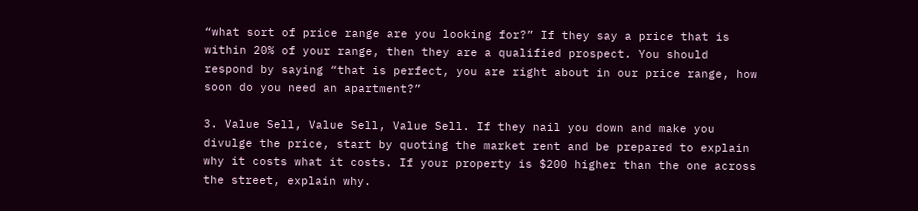“what sort of price range are you looking for?” If they say a price that is within 20% of your range, then they are a qualified prospect. You should respond by saying “that is perfect, you are right about in our price range, how soon do you need an apartment?”

3. Value Sell, Value Sell, Value Sell. If they nail you down and make you divulge the price, start by quoting the market rent and be prepared to explain why it costs what it costs. If your property is $200 higher than the one across the street, explain why.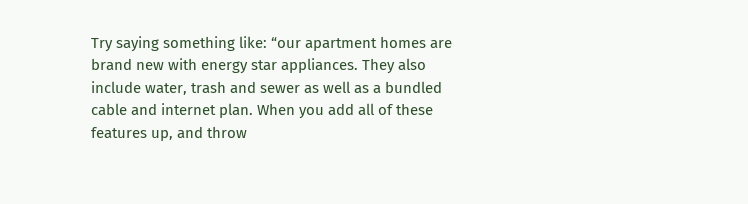Try saying something like: “our apartment homes are brand new with energy star appliances. They also include water, trash and sewer as well as a bundled cable and internet plan. When you add all of these features up, and throw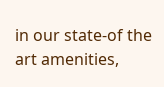in our state-of the art amenities,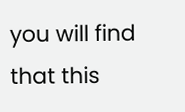you will find that this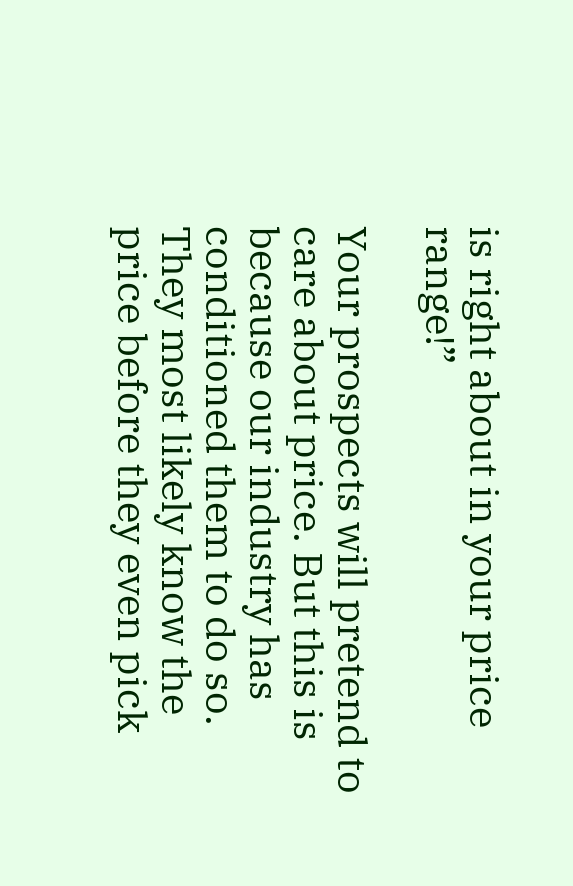is right about in your price range!”

Your prospects will pretend to care about price. But this is because our industry has conditioned them to do so. They most likely know the price before they even pick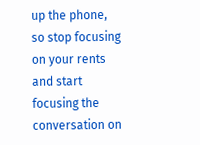up the phone, so stop focusing on your rents and start focusing the conversation on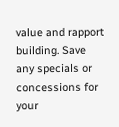value and rapport building. Save any specials or concessions for your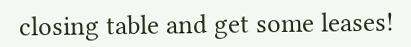closing table and get some leases!